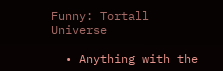Funny: Tortall Universe

  • Anything with the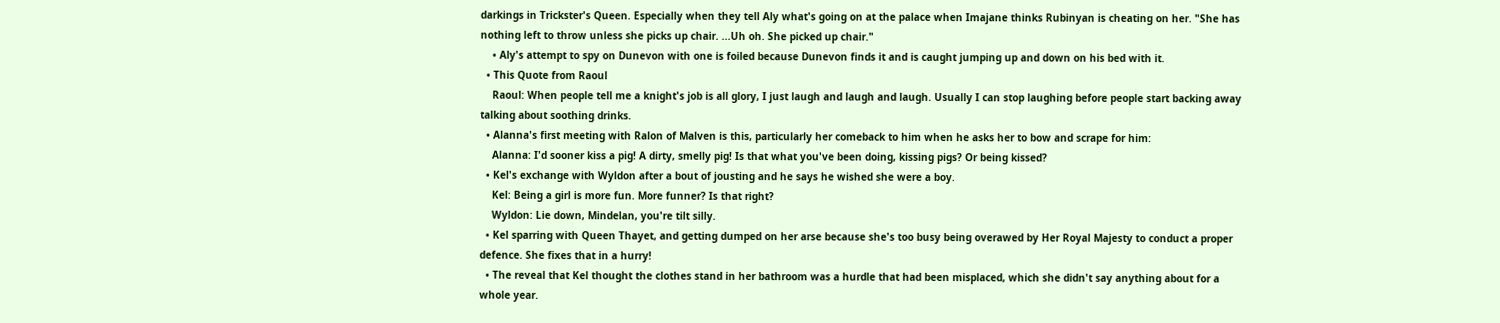darkings in Trickster's Queen. Especially when they tell Aly what's going on at the palace when Imajane thinks Rubinyan is cheating on her. "She has nothing left to throw unless she picks up chair. ...Uh oh. She picked up chair."
    • Aly's attempt to spy on Dunevon with one is foiled because Dunevon finds it and is caught jumping up and down on his bed with it.
  • This Quote from Raoul
    Raoul: When people tell me a knight's job is all glory, I just laugh and laugh and laugh. Usually I can stop laughing before people start backing away talking about soothing drinks.
  • Alanna's first meeting with Ralon of Malven is this, particularly her comeback to him when he asks her to bow and scrape for him:
    Alanna: I'd sooner kiss a pig! A dirty, smelly pig! Is that what you've been doing, kissing pigs? Or being kissed?
  • Kel's exchange with Wyldon after a bout of jousting and he says he wished she were a boy.
    Kel: Being a girl is more fun. More funner? Is that right?
    Wyldon: Lie down, Mindelan, you're tilt silly.
  • Kel sparring with Queen Thayet, and getting dumped on her arse because she's too busy being overawed by Her Royal Majesty to conduct a proper defence. She fixes that in a hurry!
  • The reveal that Kel thought the clothes stand in her bathroom was a hurdle that had been misplaced, which she didn't say anything about for a whole year.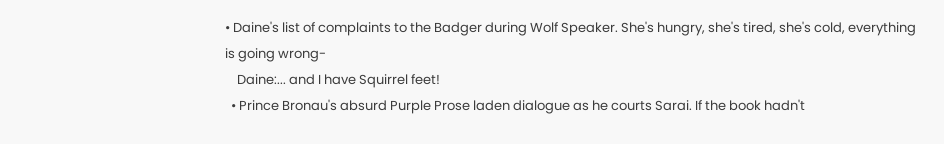• Daine's list of complaints to the Badger during Wolf Speaker. She's hungry, she's tired, she's cold, everything is going wrong-
    Daine:... and I have Squirrel feet!
  • Prince Bronau's absurd Purple Prose laden dialogue as he courts Sarai. If the book hadn't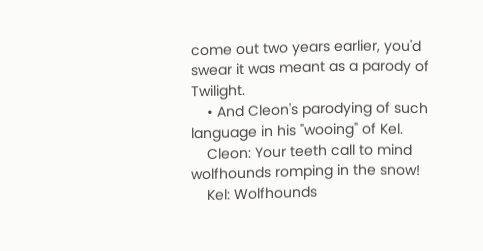come out two years earlier, you'd swear it was meant as a parody of Twilight.
    • And Cleon's parodying of such language in his "wooing" of Kel.
    Cleon: Your teeth call to mind wolfhounds romping in the snow!
    Kel: Wolfhounds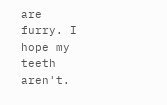are furry. I hope my teeth aren't.